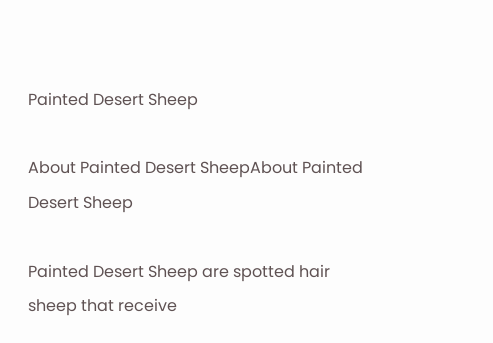Painted Desert Sheep

About Painted Desert SheepAbout Painted Desert Sheep

Painted Desert Sheep are spotted hair sheep that receive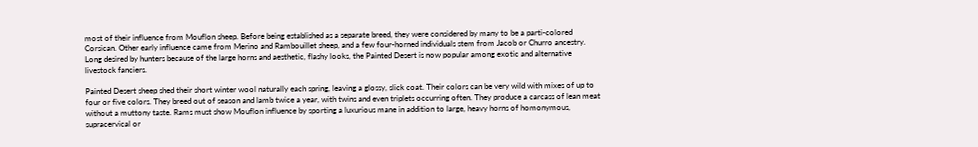most of their influence from Mouflon sheep. Before being established as a separate breed, they were considered by many to be a parti-colored Corsican. Other early influence came from Merino and Rambouillet sheep, and a few four-horned individuals stem from Jacob or Churro ancestry. Long desired by hunters because of the large horns and aesthetic, flashy looks, the Painted Desert is now popular among exotic and alternative livestock fanciers.

Painted Desert sheep shed their short winter wool naturally each spring, leaving a glossy, slick coat. Their colors can be very wild with mixes of up to four or five colors. They breed out of season and lamb twice a year, with twins and even triplets occurring often. They produce a carcass of lean meat without a muttony taste. Rams must show Mouflon influence by sporting a luxurious mane in addition to large, heavy horns of homonymous, supracervical or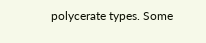polycerate types. Some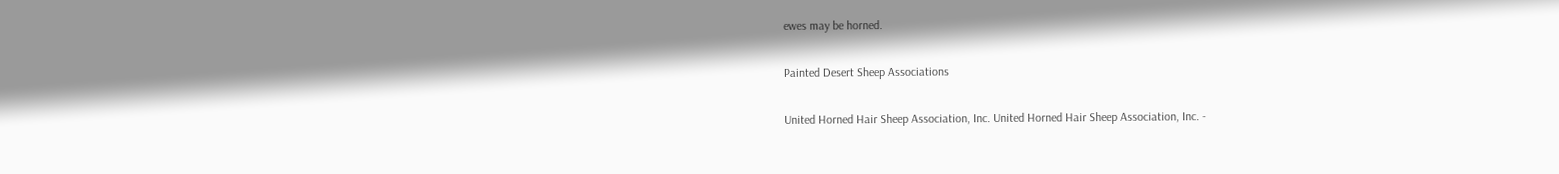ewes may be horned.

Painted Desert Sheep Associations

United Horned Hair Sheep Association, Inc. United Horned Hair Sheep Association, Inc. -